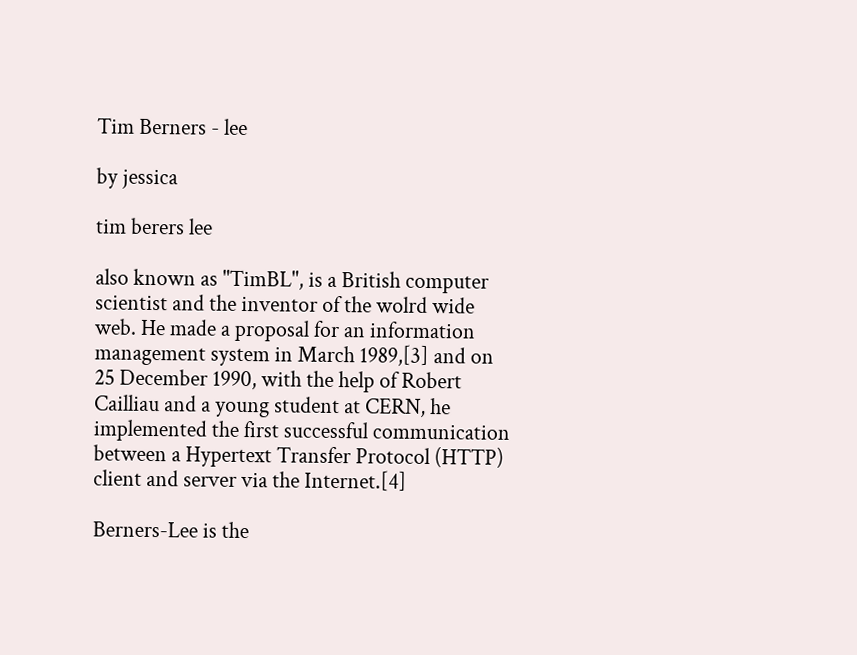Tim Berners - lee

by jessica

tim berers lee

also known as "TimBL", is a British computer scientist and the inventor of the wolrd wide web. He made a proposal for an information management system in March 1989,[3] and on 25 December 1990, with the help of Robert Cailliau and a young student at CERN, he implemented the first successful communication between a Hypertext Transfer Protocol (HTTP) client and server via the Internet.[4]

Berners-Lee is the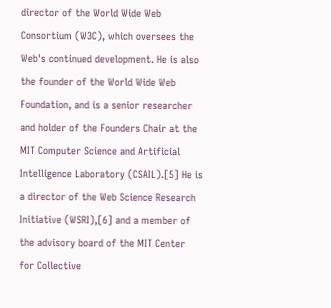director of the World Wide Web Consortium (W3C), which oversees the Web's continued development. He is also the founder of the World Wide Web Foundation, and is a senior researcher and holder of the Founders Chair at the MIT Computer Science and Artificial Intelligence Laboratory (CSAIL).[5] He is a director of the Web Science Research Initiative (WSRI),[6] and a member of the advisory board of the MIT Center for Collective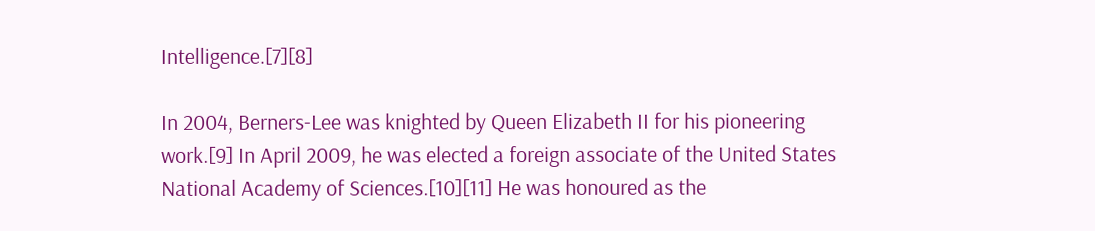Intelligence.[7][8]

In 2004, Berners-Lee was knighted by Queen Elizabeth II for his pioneering work.[9] In April 2009, he was elected a foreign associate of the United States National Academy of Sciences.[10][11] He was honoured as the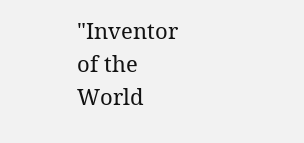"Inventor of the World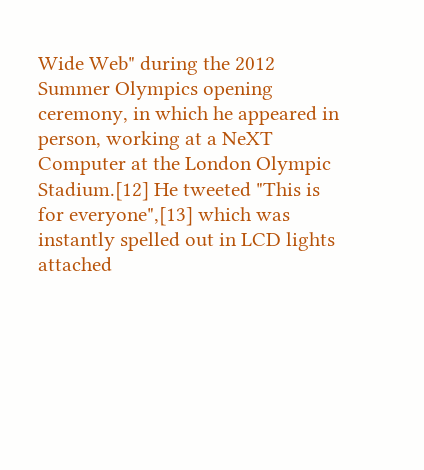Wide Web" during the 2012 Summer Olympics opening ceremony, in which he appeared in person, working at a NeXT Computer at the London Olympic Stadium.[12] He tweeted "This is for everyone",[13] which was instantly spelled out in LCD lights attached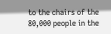to the chairs of the 80,000 people in the